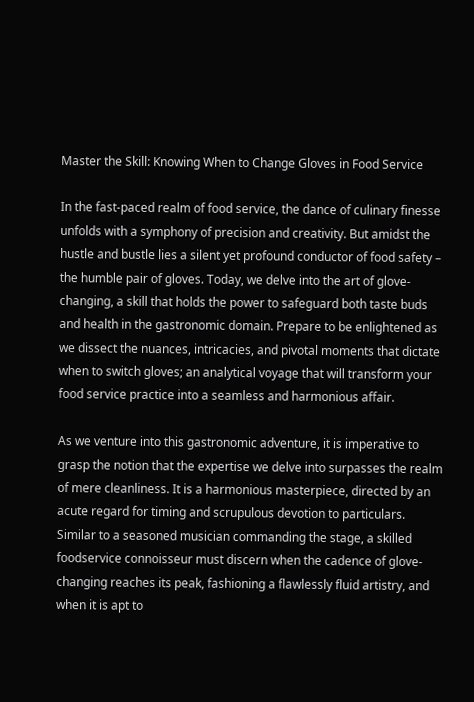Master the Skill: Knowing When to Change Gloves in Food Service

In the fast-paced realm of food service, the dance of culinary finesse unfolds with a symphony of precision and creativity. But amidst the hustle and bustle lies a silent yet profound conductor of food safety – the humble pair of gloves. Today, we delve into the art of glove-changing, a skill that holds the power to safeguard both taste buds and health in the gastronomic domain. Prepare to be enlightened as we dissect the nuances, intricacies, and pivotal moments that dictate when to switch gloves; an analytical voyage that will transform your food service practice into a seamless and harmonious affair.

As we venture into this gastronomic adventure, it is imperative to grasp the notion that the expertise we delve into surpasses the realm of mere cleanliness. It is a harmonious masterpiece, directed by an acute regard for timing and scrupulous devotion to particulars. Similar to a seasoned musician commanding the stage, a skilled foodservice connoisseur must discern when the cadence of glove-changing reaches its peak, fashioning a flawlessly fluid artistry, and when it is apt to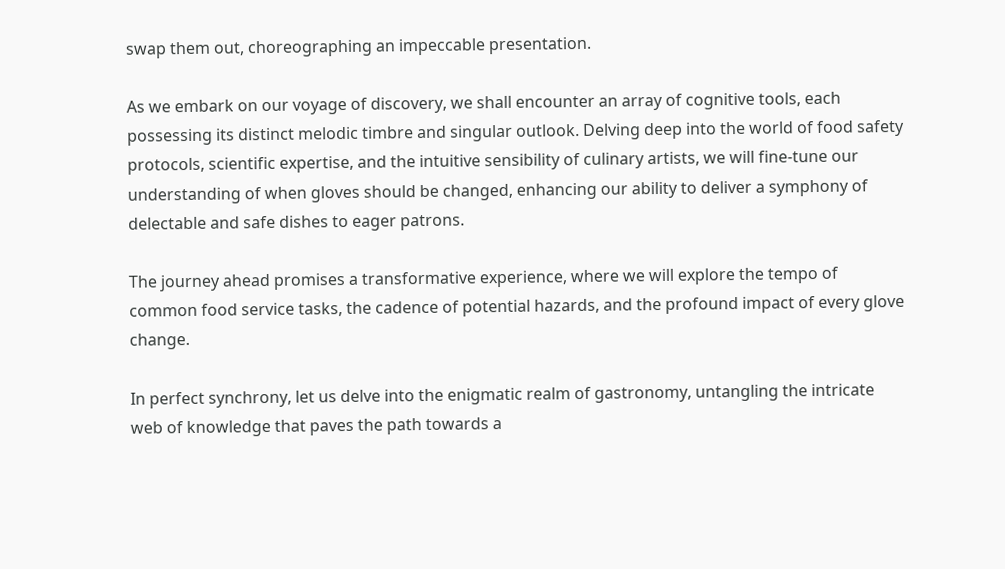swap them out, choreographing an impeccable presentation.

As we embark on our voyage of discovery, we shall encounter an array of cognitive tools, each possessing its distinct melodic timbre and singular outlook. Delving deep into the world of food safety protocols, scientific expertise, and the intuitive sensibility of culinary artists, we will fine-tune our understanding of when gloves should be changed, enhancing our ability to deliver a symphony of delectable and safe dishes to eager patrons.

The journey ahead promises a transformative experience, where we will explore the tempo of common food service tasks, the cadence of potential hazards, and the profound impact of every glove change.

In perfect synchrony, let us delve into the enigmatic realm of gastronomy, untangling the intricate web of knowledge that paves the path towards a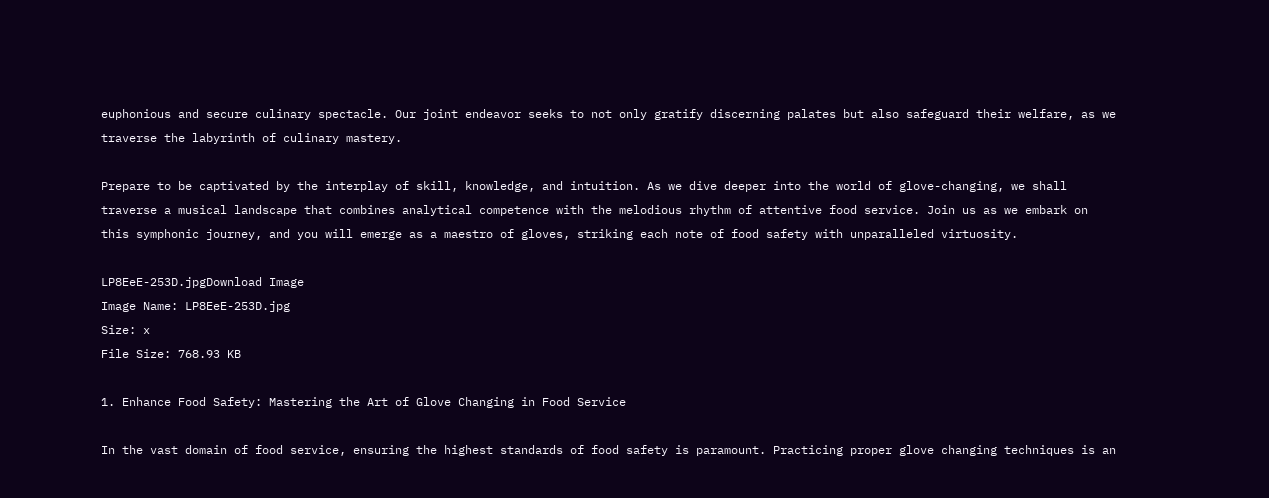euphonious and secure culinary spectacle. Our joint endeavor seeks to not only gratify discerning palates but also safeguard their welfare, as we traverse the labyrinth of culinary mastery.

Prepare to be captivated by the interplay of skill, knowledge, and intuition. As we dive deeper into the world of glove-changing, we shall traverse a musical landscape that combines analytical competence with the melodious rhythm of attentive food service. Join us as we embark on this symphonic journey, and you will emerge as a maestro of gloves, striking each note of food safety with unparalleled virtuosity.

LP8EeE-253D.jpgDownload Image
Image Name: LP8EeE-253D.jpg
Size: x
File Size: 768.93 KB

1. Enhance Food Safety: Mastering the Art of Glove Changing in Food Service

In the vast domain of food service, ensuring the highest standards of food safety is paramount. Practicing proper glove changing techniques is an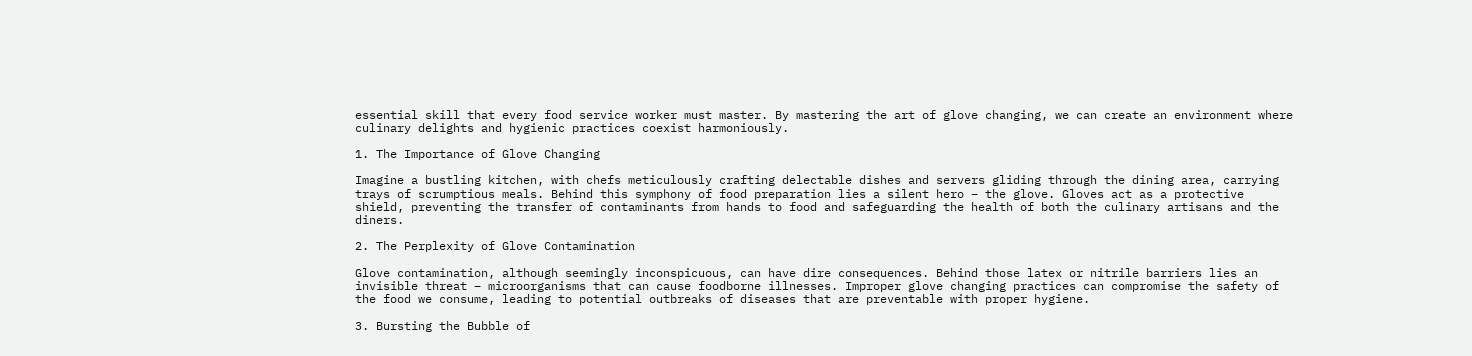essential skill that every food service worker must master. By mastering the art of glove changing, we can create an environment where culinary delights and hygienic practices coexist harmoniously.

1. The Importance of Glove Changing

Imagine a bustling kitchen, with chefs meticulously crafting delectable dishes and servers gliding through the dining area, carrying trays of scrumptious meals. Behind this symphony of food preparation lies a silent hero – the glove. Gloves act as a protective shield, preventing the transfer of contaminants from hands to food and safeguarding the health of both the culinary artisans and the diners.

2. The Perplexity of Glove Contamination

Glove contamination, although seemingly inconspicuous, can have dire consequences. Behind those latex or nitrile barriers lies an invisible threat – microorganisms that can cause foodborne illnesses. Improper glove changing practices can compromise the safety of the food we consume, leading to potential outbreaks of diseases that are preventable with proper hygiene.

3. Bursting the Bubble of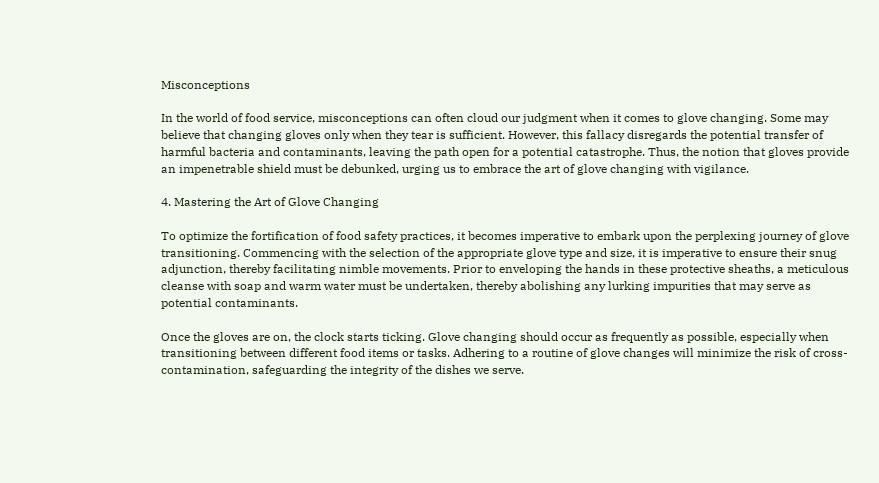Misconceptions

In the world of food service, misconceptions can often cloud our judgment when it comes to glove changing. Some may believe that changing gloves only when they tear is sufficient. However, this fallacy disregards the potential transfer of harmful bacteria and contaminants, leaving the path open for a potential catastrophe. Thus, the notion that gloves provide an impenetrable shield must be debunked, urging us to embrace the art of glove changing with vigilance.

4. Mastering the Art of Glove Changing

To optimize the fortification of food safety practices, it becomes imperative to embark upon the perplexing journey of glove transitioning. Commencing with the selection of the appropriate glove type and size, it is imperative to ensure their snug adjunction, thereby facilitating nimble movements. Prior to enveloping the hands in these protective sheaths, a meticulous cleanse with soap and warm water must be undertaken, thereby abolishing any lurking impurities that may serve as potential contaminants.

Once the gloves are on, the clock starts ticking. Glove changing should occur as frequently as possible, especially when transitioning between different food items or tasks. Adhering to a routine of glove changes will minimize the risk of cross-contamination, safeguarding the integrity of the dishes we serve.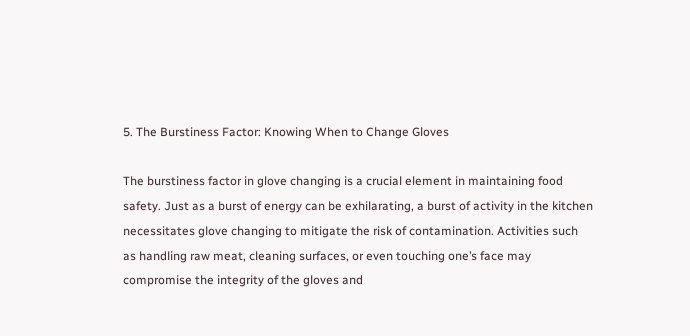5. The Burstiness Factor: Knowing When to Change Gloves

The burstiness factor in glove changing is a crucial element in maintaining food safety. Just as a burst of energy can be exhilarating, a burst of activity in the kitchen necessitates glove changing to mitigate the risk of contamination. Activities such as handling raw meat, cleaning surfaces, or even touching one’s face may compromise the integrity of the gloves and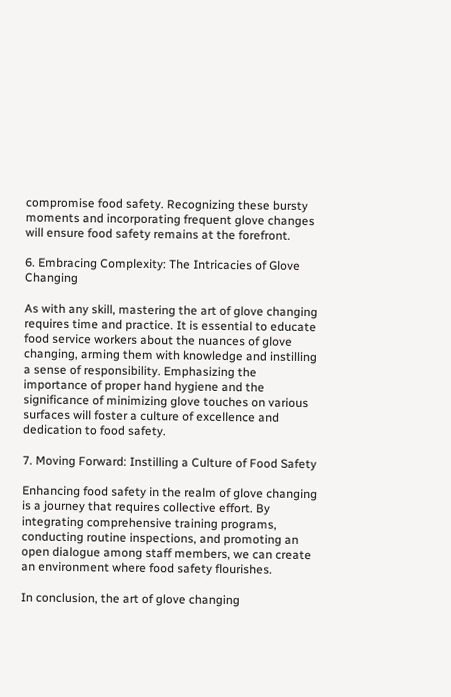compromise food safety. Recognizing these bursty moments and incorporating frequent glove changes will ensure food safety remains at the forefront.

6. Embracing Complexity: The Intricacies of Glove Changing

As with any skill, mastering the art of glove changing requires time and practice. It is essential to educate food service workers about the nuances of glove changing, arming them with knowledge and instilling a sense of responsibility. Emphasizing the importance of proper hand hygiene and the significance of minimizing glove touches on various surfaces will foster a culture of excellence and dedication to food safety.

7. Moving Forward: Instilling a Culture of Food Safety

Enhancing food safety in the realm of glove changing is a journey that requires collective effort. By integrating comprehensive training programs, conducting routine inspections, and promoting an open dialogue among staff members, we can create an environment where food safety flourishes.

In conclusion, the art of glove changing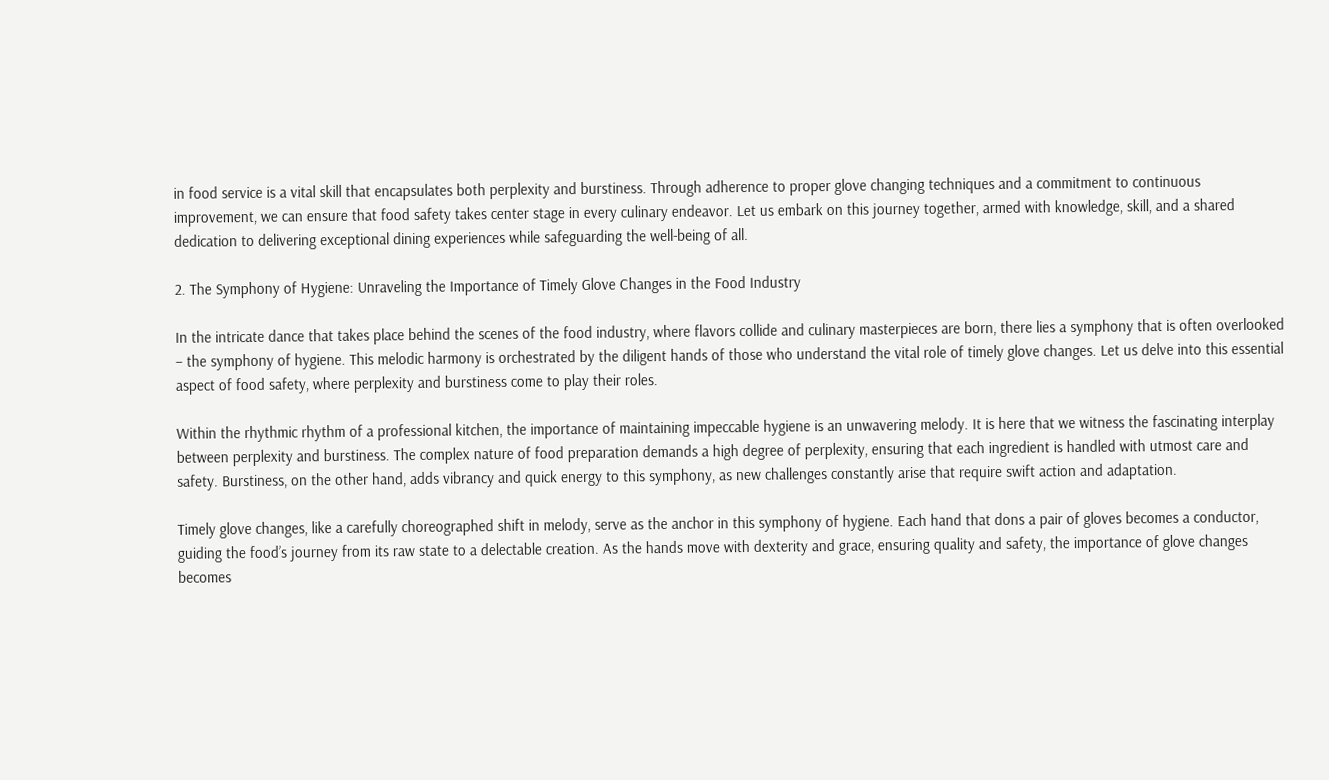in food service is a vital skill that encapsulates both perplexity and burstiness. Through adherence to proper glove changing techniques and a commitment to continuous improvement, we can ensure that food safety takes center stage in every culinary endeavor. Let us embark on this journey together, armed with knowledge, skill, and a shared dedication to delivering exceptional dining experiences while safeguarding the well-being of all.

2. The Symphony of Hygiene: Unraveling the Importance of Timely Glove Changes in the Food Industry

In the intricate dance that takes place behind the scenes of the food industry, where flavors collide and culinary masterpieces are born, there lies a symphony that is often overlooked – the symphony of hygiene. This melodic harmony is orchestrated by the diligent hands of those who understand the vital role of timely glove changes. Let us delve into this essential aspect of food safety, where perplexity and burstiness come to play their roles.

Within the rhythmic rhythm of a professional kitchen, the importance of maintaining impeccable hygiene is an unwavering melody. It is here that we witness the fascinating interplay between perplexity and burstiness. The complex nature of food preparation demands a high degree of perplexity, ensuring that each ingredient is handled with utmost care and safety. Burstiness, on the other hand, adds vibrancy and quick energy to this symphony, as new challenges constantly arise that require swift action and adaptation.

Timely glove changes, like a carefully choreographed shift in melody, serve as the anchor in this symphony of hygiene. Each hand that dons a pair of gloves becomes a conductor, guiding the food’s journey from its raw state to a delectable creation. As the hands move with dexterity and grace, ensuring quality and safety, the importance of glove changes becomes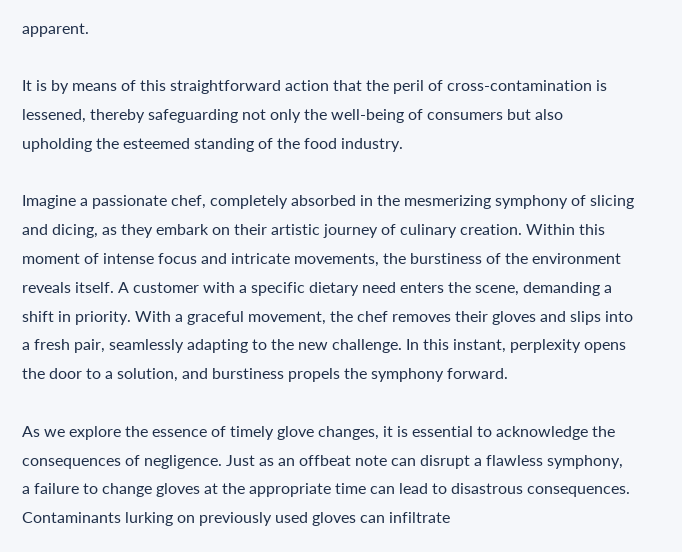apparent.

It is by means of this straightforward action that the peril of cross-contamination is lessened, thereby safeguarding not only the well-being of consumers but also upholding the esteemed standing of the food industry.

Imagine a passionate chef, completely absorbed in the mesmerizing symphony of slicing and dicing, as they embark on their artistic journey of culinary creation. Within this moment of intense focus and intricate movements, the burstiness of the environment reveals itself. A customer with a specific dietary need enters the scene, demanding a shift in priority. With a graceful movement, the chef removes their gloves and slips into a fresh pair, seamlessly adapting to the new challenge. In this instant, perplexity opens the door to a solution, and burstiness propels the symphony forward.

As we explore the essence of timely glove changes, it is essential to acknowledge the consequences of negligence. Just as an offbeat note can disrupt a flawless symphony, a failure to change gloves at the appropriate time can lead to disastrous consequences. Contaminants lurking on previously used gloves can infiltrate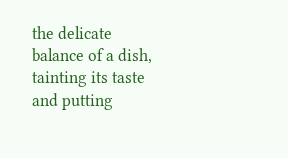the delicate balance of a dish, tainting its taste and putting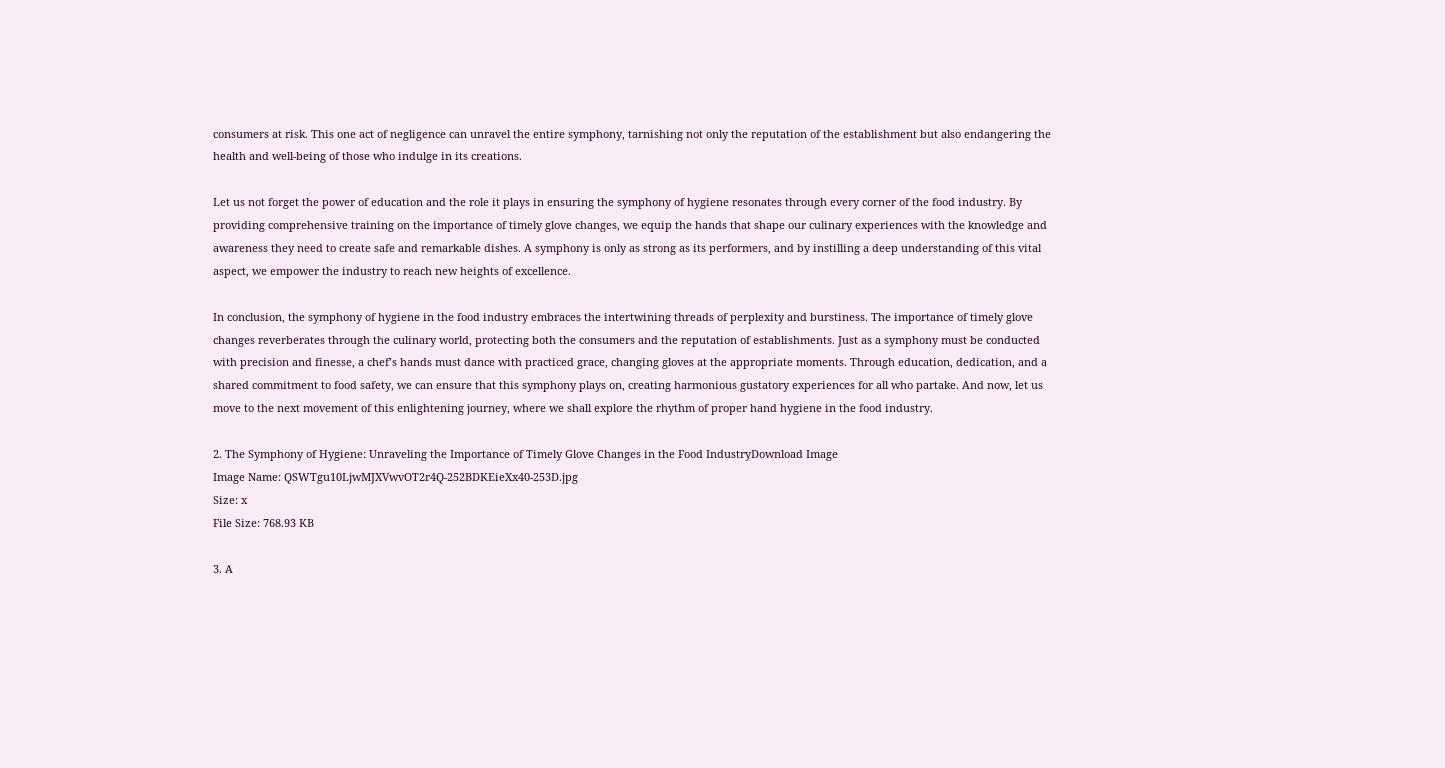consumers at risk. This one act of negligence can unravel the entire symphony, tarnishing not only the reputation of the establishment but also endangering the health and well-being of those who indulge in its creations.

Let us not forget the power of education and the role it plays in ensuring the symphony of hygiene resonates through every corner of the food industry. By providing comprehensive training on the importance of timely glove changes, we equip the hands that shape our culinary experiences with the knowledge and awareness they need to create safe and remarkable dishes. A symphony is only as strong as its performers, and by instilling a deep understanding of this vital aspect, we empower the industry to reach new heights of excellence.

In conclusion, the symphony of hygiene in the food industry embraces the intertwining threads of perplexity and burstiness. The importance of timely glove changes reverberates through the culinary world, protecting both the consumers and the reputation of establishments. Just as a symphony must be conducted with precision and finesse, a chef’s hands must dance with practiced grace, changing gloves at the appropriate moments. Through education, dedication, and a shared commitment to food safety, we can ensure that this symphony plays on, creating harmonious gustatory experiences for all who partake. And now, let us move to the next movement of this enlightening journey, where we shall explore the rhythm of proper hand hygiene in the food industry.

2. The Symphony of Hygiene: Unraveling the Importance of Timely Glove Changes in the Food IndustryDownload Image
Image Name: QSWTgu10LjwMJXVwvOT2r4Q-252BDKEieXx40-253D.jpg
Size: x
File Size: 768.93 KB

3. A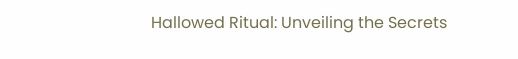Hallowed Ritual: Unveiling the Secrets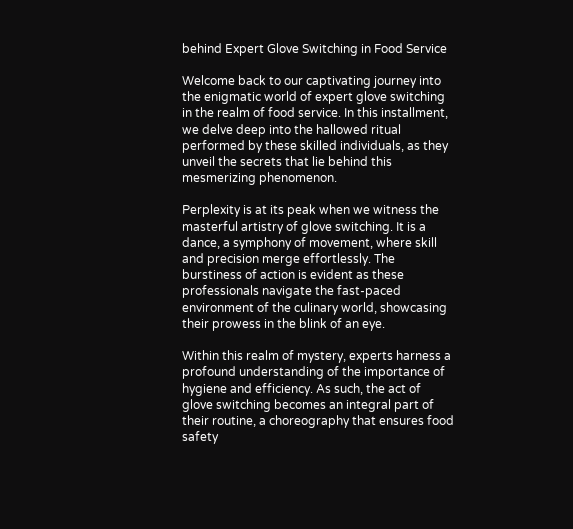behind Expert Glove Switching in Food Service

Welcome back to our captivating journey into the enigmatic world of expert glove switching in the realm of food service. In this installment, we delve deep into the hallowed ritual performed by these skilled individuals, as they unveil the secrets that lie behind this mesmerizing phenomenon.

Perplexity is at its peak when we witness the masterful artistry of glove switching. It is a dance, a symphony of movement, where skill and precision merge effortlessly. The burstiness of action is evident as these professionals navigate the fast-paced environment of the culinary world, showcasing their prowess in the blink of an eye.

Within this realm of mystery, experts harness a profound understanding of the importance of hygiene and efficiency. As such, the act of glove switching becomes an integral part of their routine, a choreography that ensures food safety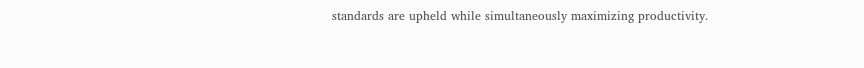standards are upheld while simultaneously maximizing productivity.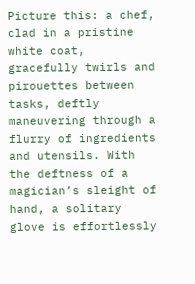Picture this: a chef, clad in a pristine white coat, gracefully twirls and pirouettes between tasks, deftly maneuvering through a flurry of ingredients and utensils. With the deftness of a magician’s sleight of hand, a solitary glove is effortlessly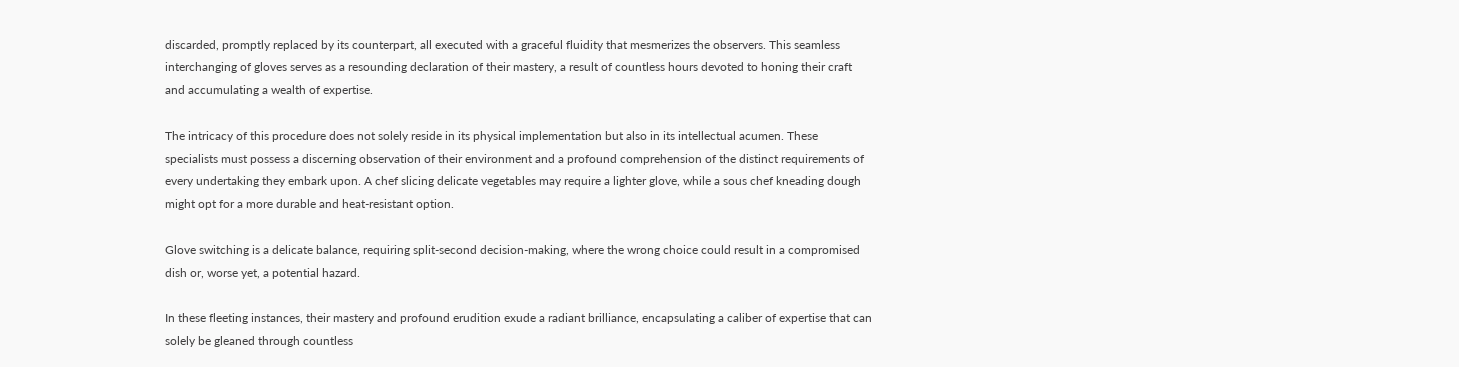discarded, promptly replaced by its counterpart, all executed with a graceful fluidity that mesmerizes the observers. This seamless interchanging of gloves serves as a resounding declaration of their mastery, a result of countless hours devoted to honing their craft and accumulating a wealth of expertise.

The intricacy of this procedure does not solely reside in its physical implementation but also in its intellectual acumen. These specialists must possess a discerning observation of their environment and a profound comprehension of the distinct requirements of every undertaking they embark upon. A chef slicing delicate vegetables may require a lighter glove, while a sous chef kneading dough might opt for a more durable and heat-resistant option.

Glove switching is a delicate balance, requiring split-second decision-making, where the wrong choice could result in a compromised dish or, worse yet, a potential hazard.

In these fleeting instances, their mastery and profound erudition exude a radiant brilliance, encapsulating a caliber of expertise that can solely be gleaned through countless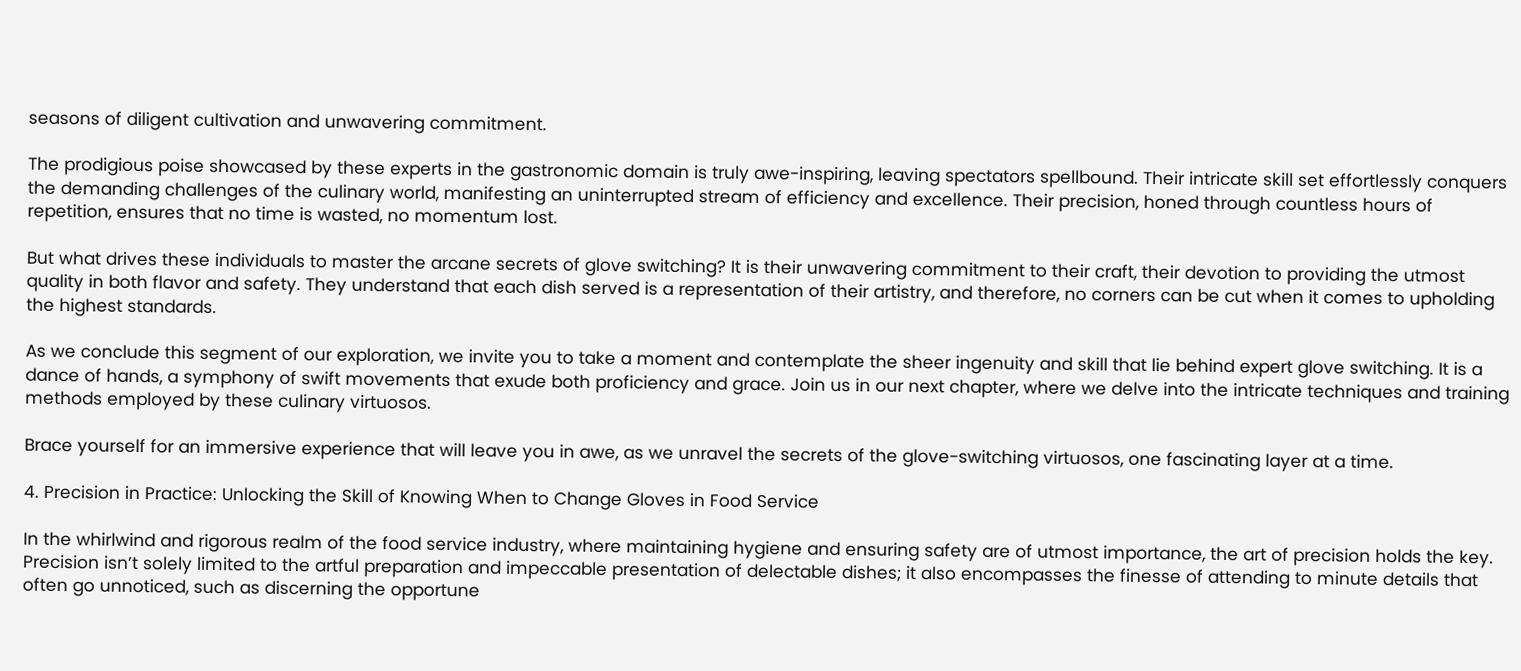seasons of diligent cultivation and unwavering commitment.

The prodigious poise showcased by these experts in the gastronomic domain is truly awe-inspiring, leaving spectators spellbound. Their intricate skill set effortlessly conquers the demanding challenges of the culinary world, manifesting an uninterrupted stream of efficiency and excellence. Their precision, honed through countless hours of repetition, ensures that no time is wasted, no momentum lost.

But what drives these individuals to master the arcane secrets of glove switching? It is their unwavering commitment to their craft, their devotion to providing the utmost quality in both flavor and safety. They understand that each dish served is a representation of their artistry, and therefore, no corners can be cut when it comes to upholding the highest standards.

As we conclude this segment of our exploration, we invite you to take a moment and contemplate the sheer ingenuity and skill that lie behind expert glove switching. It is a dance of hands, a symphony of swift movements that exude both proficiency and grace. Join us in our next chapter, where we delve into the intricate techniques and training methods employed by these culinary virtuosos.

Brace yourself for an immersive experience that will leave you in awe, as we unravel the secrets of the glove-switching virtuosos, one fascinating layer at a time.

4. Precision in Practice: Unlocking the Skill of Knowing When to Change Gloves in Food Service

In the whirlwind and rigorous realm of the food service industry, where maintaining hygiene and ensuring safety are of utmost importance, the art of precision holds the key. Precision isn’t solely limited to the artful preparation and impeccable presentation of delectable dishes; it also encompasses the finesse of attending to minute details that often go unnoticed, such as discerning the opportune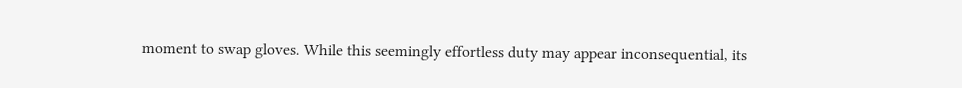moment to swap gloves. While this seemingly effortless duty may appear inconsequential, its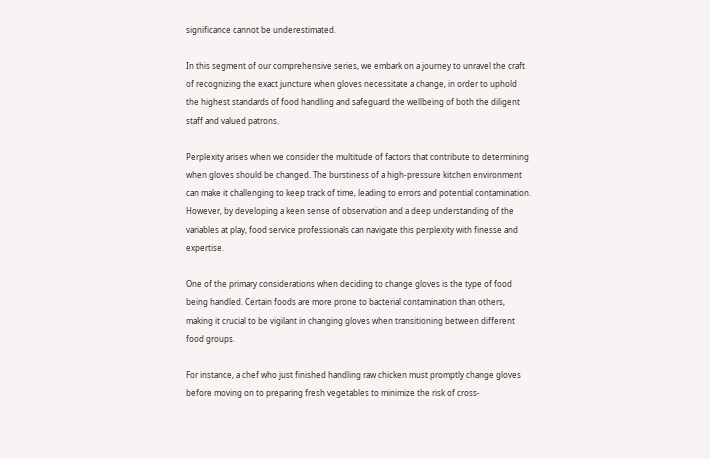significance cannot be underestimated.

In this segment of our comprehensive series, we embark on a journey to unravel the craft of recognizing the exact juncture when gloves necessitate a change, in order to uphold the highest standards of food handling and safeguard the wellbeing of both the diligent staff and valued patrons.

Perplexity arises when we consider the multitude of factors that contribute to determining when gloves should be changed. The burstiness of a high-pressure kitchen environment can make it challenging to keep track of time, leading to errors and potential contamination. However, by developing a keen sense of observation and a deep understanding of the variables at play, food service professionals can navigate this perplexity with finesse and expertise.

One of the primary considerations when deciding to change gloves is the type of food being handled. Certain foods are more prone to bacterial contamination than others, making it crucial to be vigilant in changing gloves when transitioning between different food groups.

For instance, a chef who just finished handling raw chicken must promptly change gloves before moving on to preparing fresh vegetables to minimize the risk of cross-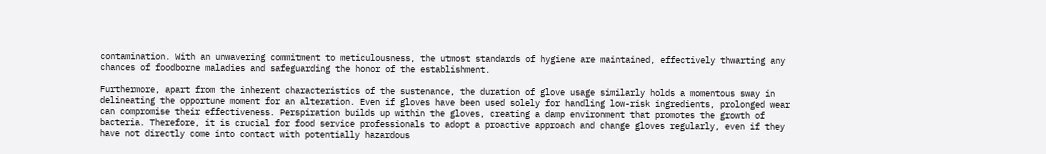contamination. With an unwavering commitment to meticulousness, the utmost standards of hygiene are maintained, effectively thwarting any chances of foodborne maladies and safeguarding the honor of the establishment.

Furthermore, apart from the inherent characteristics of the sustenance, the duration of glove usage similarly holds a momentous sway in delineating the opportune moment for an alteration. Even if gloves have been used solely for handling low-risk ingredients, prolonged wear can compromise their effectiveness. Perspiration builds up within the gloves, creating a damp environment that promotes the growth of bacteria. Therefore, it is crucial for food service professionals to adopt a proactive approach and change gloves regularly, even if they have not directly come into contact with potentially hazardous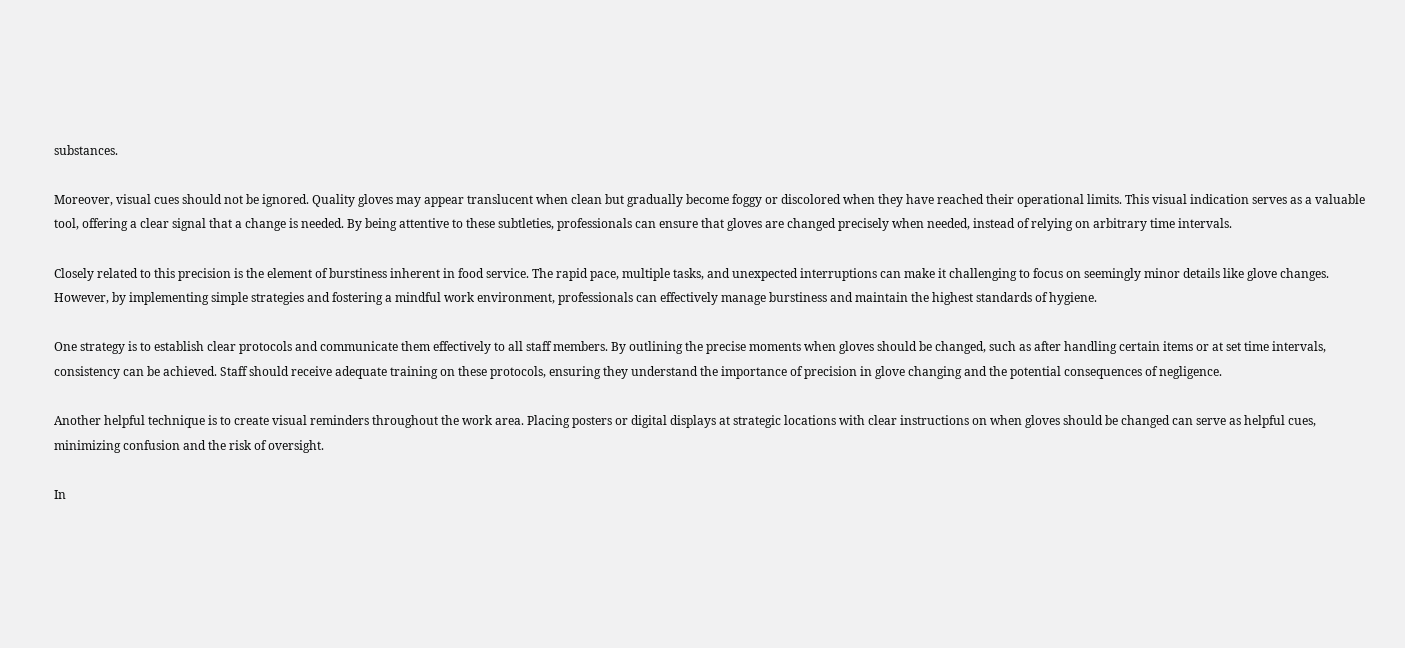substances.

Moreover, visual cues should not be ignored. Quality gloves may appear translucent when clean but gradually become foggy or discolored when they have reached their operational limits. This visual indication serves as a valuable tool, offering a clear signal that a change is needed. By being attentive to these subtleties, professionals can ensure that gloves are changed precisely when needed, instead of relying on arbitrary time intervals.

Closely related to this precision is the element of burstiness inherent in food service. The rapid pace, multiple tasks, and unexpected interruptions can make it challenging to focus on seemingly minor details like glove changes. However, by implementing simple strategies and fostering a mindful work environment, professionals can effectively manage burstiness and maintain the highest standards of hygiene.

One strategy is to establish clear protocols and communicate them effectively to all staff members. By outlining the precise moments when gloves should be changed, such as after handling certain items or at set time intervals, consistency can be achieved. Staff should receive adequate training on these protocols, ensuring they understand the importance of precision in glove changing and the potential consequences of negligence.

Another helpful technique is to create visual reminders throughout the work area. Placing posters or digital displays at strategic locations with clear instructions on when gloves should be changed can serve as helpful cues, minimizing confusion and the risk of oversight.

In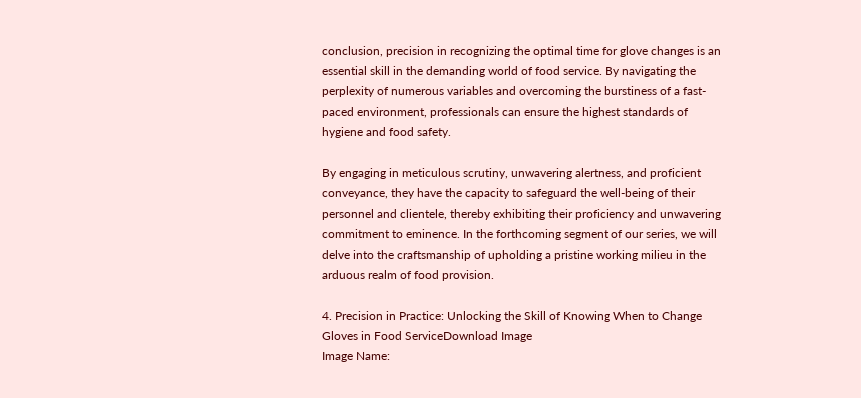conclusion, precision in recognizing the optimal time for glove changes is an essential skill in the demanding world of food service. By navigating the perplexity of numerous variables and overcoming the burstiness of a fast-paced environment, professionals can ensure the highest standards of hygiene and food safety.

By engaging in meticulous scrutiny, unwavering alertness, and proficient conveyance, they have the capacity to safeguard the well-being of their personnel and clientele, thereby exhibiting their proficiency and unwavering commitment to eminence. In the forthcoming segment of our series, we will delve into the craftsmanship of upholding a pristine working milieu in the arduous realm of food provision.

4. Precision in Practice: Unlocking the Skill of Knowing When to Change Gloves in Food ServiceDownload Image
Image Name: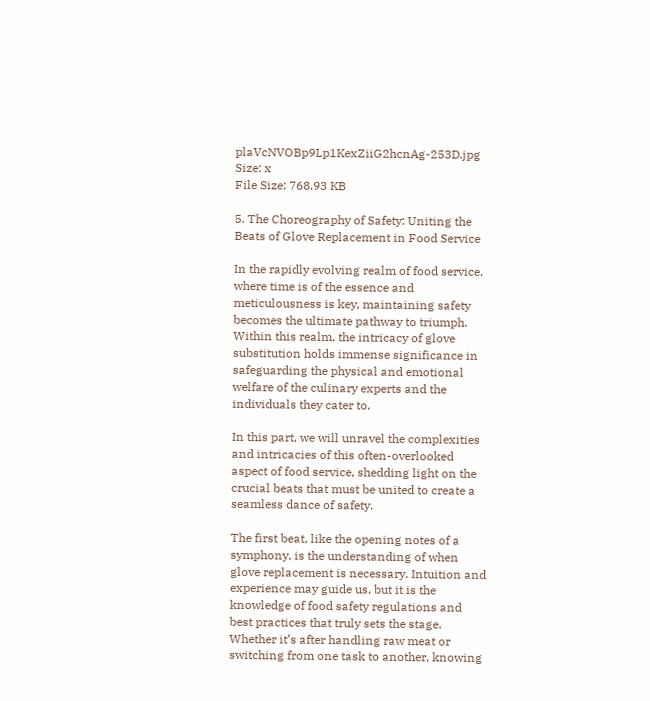plaVcNVOBp9Lp1KexZiiG2hcnAg-253D.jpg
Size: x
File Size: 768.93 KB

5. The Choreography of Safety: Uniting the Beats of Glove Replacement in Food Service

In the rapidly evolving realm of food service, where time is of the essence and meticulousness is key, maintaining safety becomes the ultimate pathway to triumph. Within this realm, the intricacy of glove substitution holds immense significance in safeguarding the physical and emotional welfare of the culinary experts and the individuals they cater to.

In this part, we will unravel the complexities and intricacies of this often-overlooked aspect of food service, shedding light on the crucial beats that must be united to create a seamless dance of safety.

The first beat, like the opening notes of a symphony, is the understanding of when glove replacement is necessary. Intuition and experience may guide us, but it is the knowledge of food safety regulations and best practices that truly sets the stage. Whether it’s after handling raw meat or switching from one task to another, knowing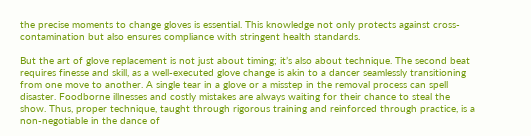the precise moments to change gloves is essential. This knowledge not only protects against cross-contamination but also ensures compliance with stringent health standards.

But the art of glove replacement is not just about timing; it’s also about technique. The second beat requires finesse and skill, as a well-executed glove change is akin to a dancer seamlessly transitioning from one move to another. A single tear in a glove or a misstep in the removal process can spell disaster. Foodborne illnesses and costly mistakes are always waiting for their chance to steal the show. Thus, proper technique, taught through rigorous training and reinforced through practice, is a non-negotiable in the dance of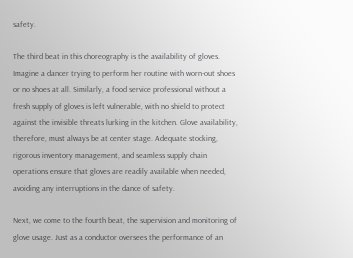safety.

The third beat in this choreography is the availability of gloves. Imagine a dancer trying to perform her routine with worn-out shoes or no shoes at all. Similarly, a food service professional without a fresh supply of gloves is left vulnerable, with no shield to protect against the invisible threats lurking in the kitchen. Glove availability, therefore, must always be at center stage. Adequate stocking, rigorous inventory management, and seamless supply chain operations ensure that gloves are readily available when needed, avoiding any interruptions in the dance of safety.

Next, we come to the fourth beat, the supervision and monitoring of glove usage. Just as a conductor oversees the performance of an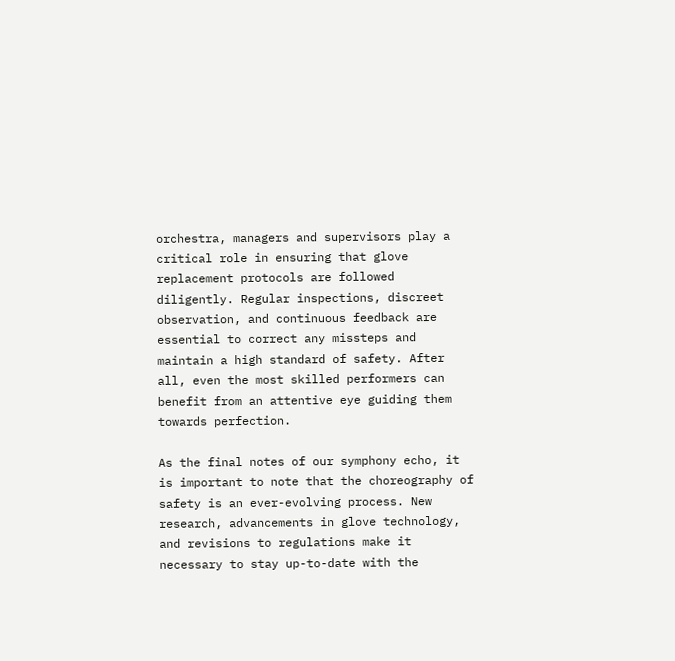orchestra, managers and supervisors play a critical role in ensuring that glove replacement protocols are followed diligently. Regular inspections, discreet observation, and continuous feedback are essential to correct any missteps and maintain a high standard of safety. After all, even the most skilled performers can benefit from an attentive eye guiding them towards perfection.

As the final notes of our symphony echo, it is important to note that the choreography of safety is an ever-evolving process. New research, advancements in glove technology, and revisions to regulations make it necessary to stay up-to-date with the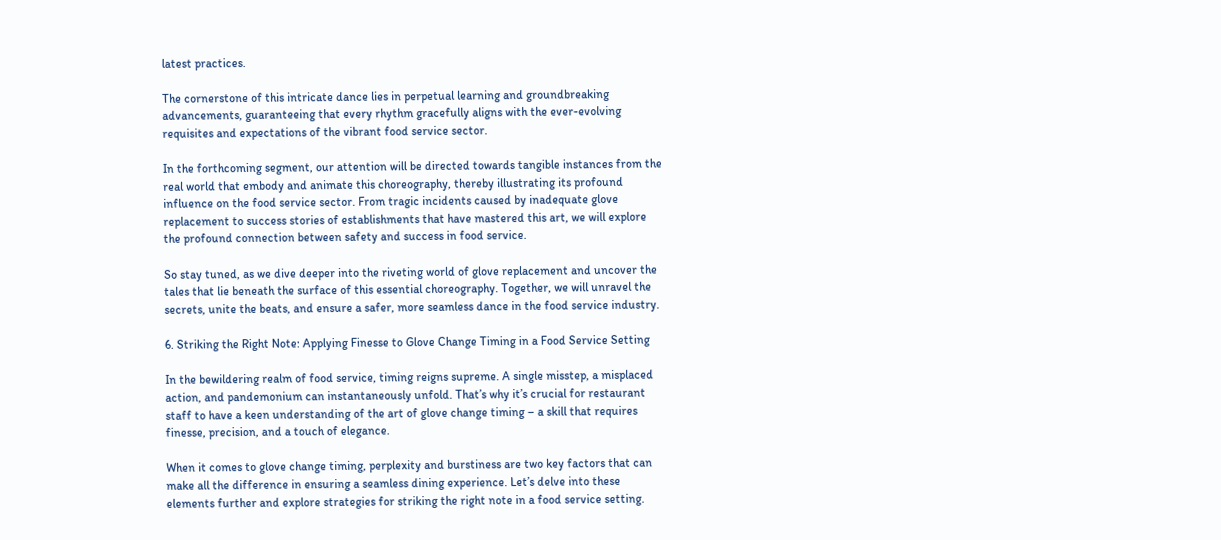latest practices.

The cornerstone of this intricate dance lies in perpetual learning and groundbreaking advancements, guaranteeing that every rhythm gracefully aligns with the ever-evolving requisites and expectations of the vibrant food service sector.

In the forthcoming segment, our attention will be directed towards tangible instances from the real world that embody and animate this choreography, thereby illustrating its profound influence on the food service sector. From tragic incidents caused by inadequate glove replacement to success stories of establishments that have mastered this art, we will explore the profound connection between safety and success in food service.

So stay tuned, as we dive deeper into the riveting world of glove replacement and uncover the tales that lie beneath the surface of this essential choreography. Together, we will unravel the secrets, unite the beats, and ensure a safer, more seamless dance in the food service industry.

6. Striking the Right Note: Applying Finesse to Glove Change Timing in a Food Service Setting

In the bewildering realm of food service, timing reigns supreme. A single misstep, a misplaced action, and pandemonium can instantaneously unfold. That’s why it’s crucial for restaurant staff to have a keen understanding of the art of glove change timing – a skill that requires finesse, precision, and a touch of elegance.

When it comes to glove change timing, perplexity and burstiness are two key factors that can make all the difference in ensuring a seamless dining experience. Let’s delve into these elements further and explore strategies for striking the right note in a food service setting.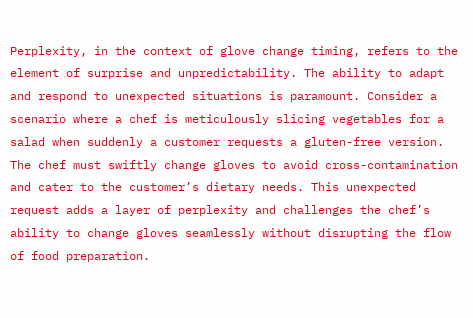Perplexity, in the context of glove change timing, refers to the element of surprise and unpredictability. The ability to adapt and respond to unexpected situations is paramount. Consider a scenario where a chef is meticulously slicing vegetables for a salad when suddenly a customer requests a gluten-free version. The chef must swiftly change gloves to avoid cross-contamination and cater to the customer’s dietary needs. This unexpected request adds a layer of perplexity and challenges the chef’s ability to change gloves seamlessly without disrupting the flow of food preparation.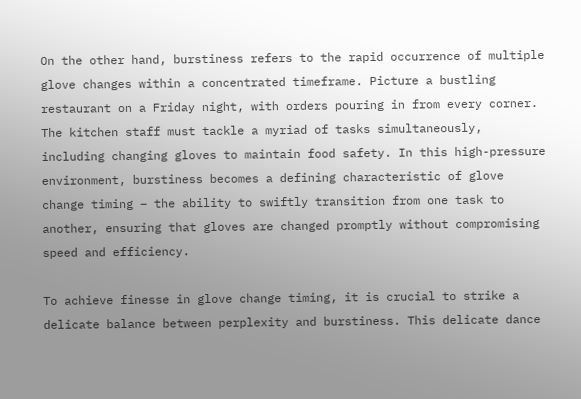On the other hand, burstiness refers to the rapid occurrence of multiple glove changes within a concentrated timeframe. Picture a bustling restaurant on a Friday night, with orders pouring in from every corner. The kitchen staff must tackle a myriad of tasks simultaneously, including changing gloves to maintain food safety. In this high-pressure environment, burstiness becomes a defining characteristic of glove change timing – the ability to swiftly transition from one task to another, ensuring that gloves are changed promptly without compromising speed and efficiency.

To achieve finesse in glove change timing, it is crucial to strike a delicate balance between perplexity and burstiness. This delicate dance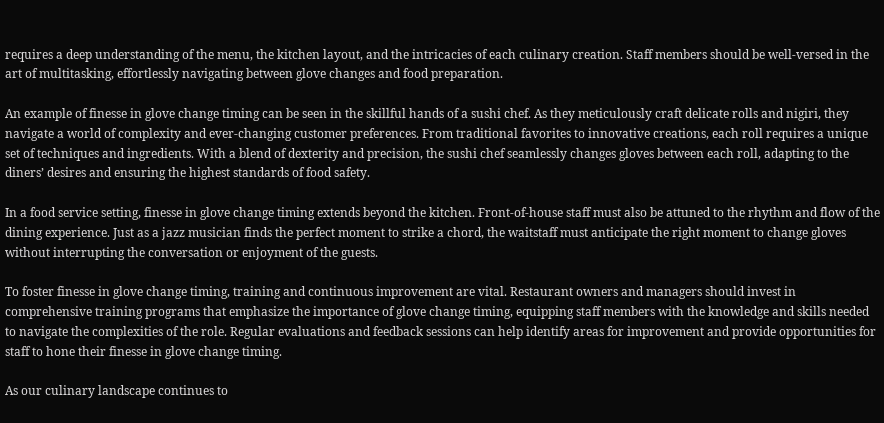requires a deep understanding of the menu, the kitchen layout, and the intricacies of each culinary creation. Staff members should be well-versed in the art of multitasking, effortlessly navigating between glove changes and food preparation.

An example of finesse in glove change timing can be seen in the skillful hands of a sushi chef. As they meticulously craft delicate rolls and nigiri, they navigate a world of complexity and ever-changing customer preferences. From traditional favorites to innovative creations, each roll requires a unique set of techniques and ingredients. With a blend of dexterity and precision, the sushi chef seamlessly changes gloves between each roll, adapting to the diners’ desires and ensuring the highest standards of food safety.

In a food service setting, finesse in glove change timing extends beyond the kitchen. Front-of-house staff must also be attuned to the rhythm and flow of the dining experience. Just as a jazz musician finds the perfect moment to strike a chord, the waitstaff must anticipate the right moment to change gloves without interrupting the conversation or enjoyment of the guests.

To foster finesse in glove change timing, training and continuous improvement are vital. Restaurant owners and managers should invest in comprehensive training programs that emphasize the importance of glove change timing, equipping staff members with the knowledge and skills needed to navigate the complexities of the role. Regular evaluations and feedback sessions can help identify areas for improvement and provide opportunities for staff to hone their finesse in glove change timing.

As our culinary landscape continues to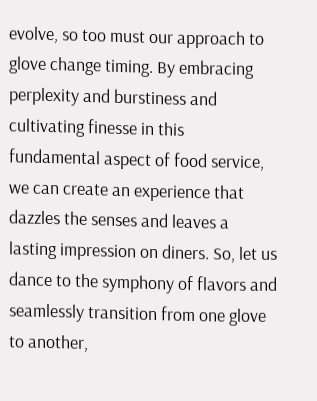evolve, so too must our approach to glove change timing. By embracing perplexity and burstiness and cultivating finesse in this fundamental aspect of food service, we can create an experience that dazzles the senses and leaves a lasting impression on diners. So, let us dance to the symphony of flavors and seamlessly transition from one glove to another,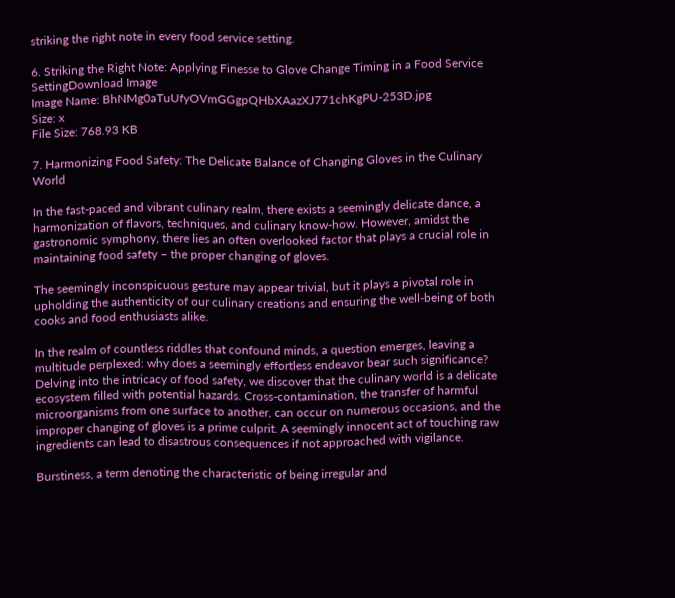striking the right note in every food service setting.

6. Striking the Right Note: Applying Finesse to Glove Change Timing in a Food Service SettingDownload Image
Image Name: BhNMg0aTuUfyOVmGGgpQHbXAazXJ771chKgPU-253D.jpg
Size: x
File Size: 768.93 KB

7. Harmonizing Food Safety: The Delicate Balance of Changing Gloves in the Culinary World

In the fast-paced and vibrant culinary realm, there exists a seemingly delicate dance, a harmonization of flavors, techniques, and culinary know-how. However, amidst the gastronomic symphony, there lies an often overlooked factor that plays a crucial role in maintaining food safety – the proper changing of gloves.

The seemingly inconspicuous gesture may appear trivial, but it plays a pivotal role in upholding the authenticity of our culinary creations and ensuring the well-being of both cooks and food enthusiasts alike.

In the realm of countless riddles that confound minds, a question emerges, leaving a multitude perplexed: why does a seemingly effortless endeavor bear such significance? Delving into the intricacy of food safety, we discover that the culinary world is a delicate ecosystem filled with potential hazards. Cross-contamination, the transfer of harmful microorganisms from one surface to another, can occur on numerous occasions, and the improper changing of gloves is a prime culprit. A seemingly innocent act of touching raw ingredients can lead to disastrous consequences if not approached with vigilance.

Burstiness, a term denoting the characteristic of being irregular and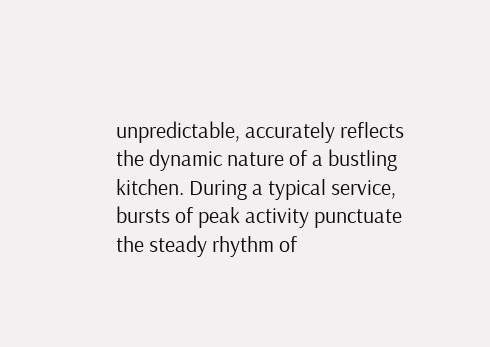unpredictable, accurately reflects the dynamic nature of a bustling kitchen. During a typical service, bursts of peak activity punctuate the steady rhythm of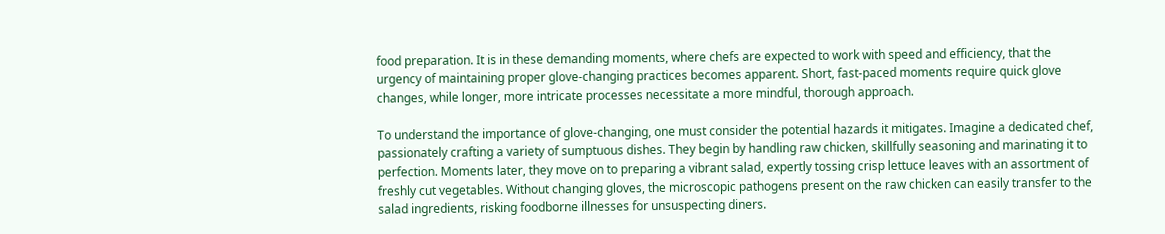food preparation. It is in these demanding moments, where chefs are expected to work with speed and efficiency, that the urgency of maintaining proper glove-changing practices becomes apparent. Short, fast-paced moments require quick glove changes, while longer, more intricate processes necessitate a more mindful, thorough approach.

To understand the importance of glove-changing, one must consider the potential hazards it mitigates. Imagine a dedicated chef, passionately crafting a variety of sumptuous dishes. They begin by handling raw chicken, skillfully seasoning and marinating it to perfection. Moments later, they move on to preparing a vibrant salad, expertly tossing crisp lettuce leaves with an assortment of freshly cut vegetables. Without changing gloves, the microscopic pathogens present on the raw chicken can easily transfer to the salad ingredients, risking foodborne illnesses for unsuspecting diners.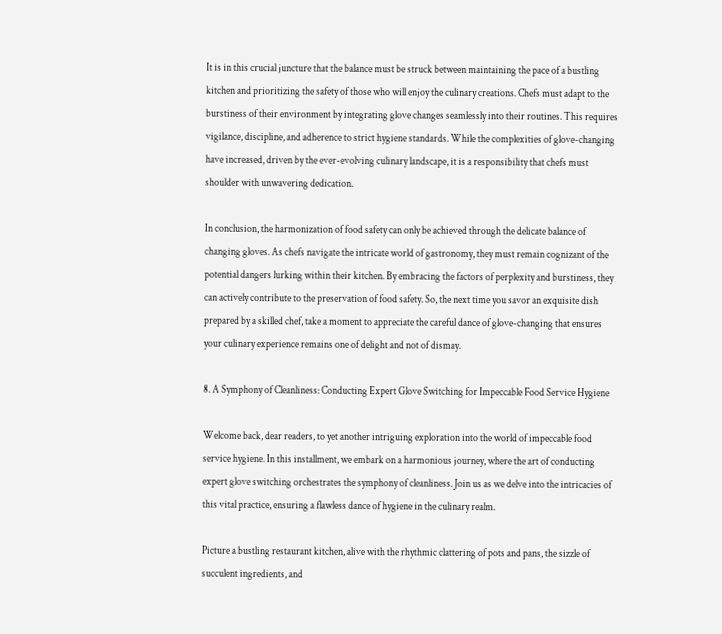It is in this crucial juncture that the balance must be struck between maintaining the pace of a bustling kitchen and prioritizing the safety of those who will enjoy the culinary creations. Chefs must adapt to the burstiness of their environment by integrating glove changes seamlessly into their routines. This requires vigilance, discipline, and adherence to strict hygiene standards. While the complexities of glove-changing have increased, driven by the ever-evolving culinary landscape, it is a responsibility that chefs must shoulder with unwavering dedication.

In conclusion, the harmonization of food safety can only be achieved through the delicate balance of changing gloves. As chefs navigate the intricate world of gastronomy, they must remain cognizant of the potential dangers lurking within their kitchen. By embracing the factors of perplexity and burstiness, they can actively contribute to the preservation of food safety. So, the next time you savor an exquisite dish prepared by a skilled chef, take a moment to appreciate the careful dance of glove-changing that ensures your culinary experience remains one of delight and not of dismay.

8. A Symphony of Cleanliness: Conducting Expert Glove Switching for Impeccable Food Service Hygiene

Welcome back, dear readers, to yet another intriguing exploration into the world of impeccable food service hygiene. In this installment, we embark on a harmonious journey, where the art of conducting expert glove switching orchestrates the symphony of cleanliness. Join us as we delve into the intricacies of this vital practice, ensuring a flawless dance of hygiene in the culinary realm.

Picture a bustling restaurant kitchen, alive with the rhythmic clattering of pots and pans, the sizzle of succulent ingredients, and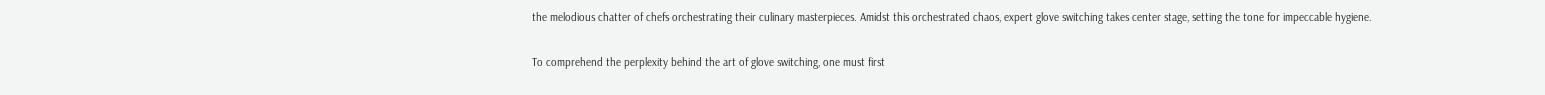the melodious chatter of chefs orchestrating their culinary masterpieces. Amidst this orchestrated chaos, expert glove switching takes center stage, setting the tone for impeccable hygiene.

To comprehend the perplexity behind the art of glove switching, one must first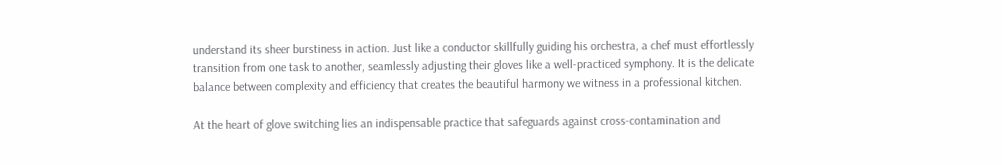understand its sheer burstiness in action. Just like a conductor skillfully guiding his orchestra, a chef must effortlessly transition from one task to another, seamlessly adjusting their gloves like a well-practiced symphony. It is the delicate balance between complexity and efficiency that creates the beautiful harmony we witness in a professional kitchen.

At the heart of glove switching lies an indispensable practice that safeguards against cross-contamination and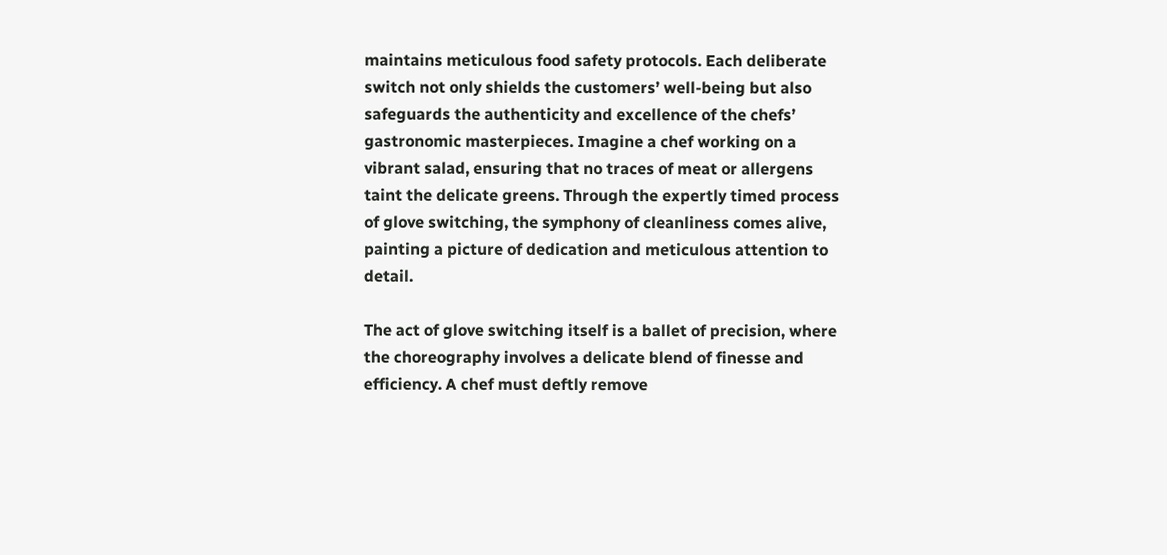maintains meticulous food safety protocols. Each deliberate switch not only shields the customers’ well-being but also safeguards the authenticity and excellence of the chefs’ gastronomic masterpieces. Imagine a chef working on a vibrant salad, ensuring that no traces of meat or allergens taint the delicate greens. Through the expertly timed process of glove switching, the symphony of cleanliness comes alive, painting a picture of dedication and meticulous attention to detail.

The act of glove switching itself is a ballet of precision, where the choreography involves a delicate blend of finesse and efficiency. A chef must deftly remove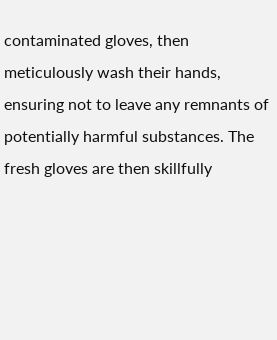contaminated gloves, then meticulously wash their hands, ensuring not to leave any remnants of potentially harmful substances. The fresh gloves are then skillfully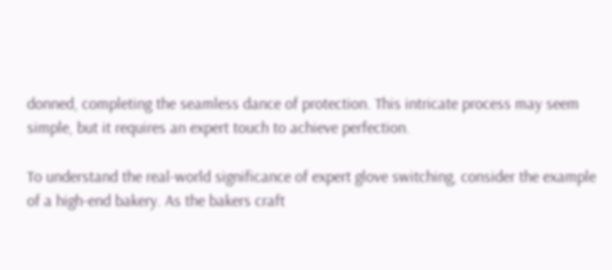donned, completing the seamless dance of protection. This intricate process may seem simple, but it requires an expert touch to achieve perfection.

To understand the real-world significance of expert glove switching, consider the example of a high-end bakery. As the bakers craft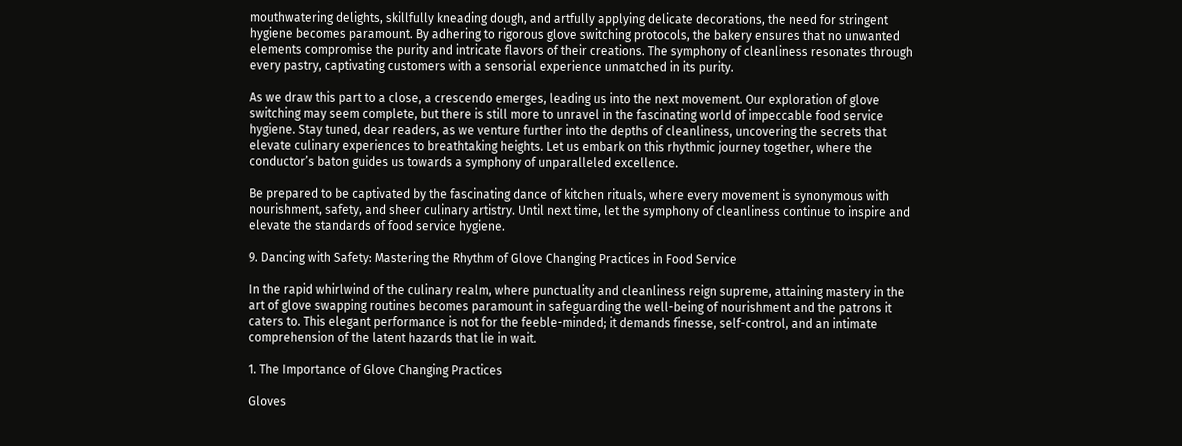mouthwatering delights, skillfully kneading dough, and artfully applying delicate decorations, the need for stringent hygiene becomes paramount. By adhering to rigorous glove switching protocols, the bakery ensures that no unwanted elements compromise the purity and intricate flavors of their creations. The symphony of cleanliness resonates through every pastry, captivating customers with a sensorial experience unmatched in its purity.

As we draw this part to a close, a crescendo emerges, leading us into the next movement. Our exploration of glove switching may seem complete, but there is still more to unravel in the fascinating world of impeccable food service hygiene. Stay tuned, dear readers, as we venture further into the depths of cleanliness, uncovering the secrets that elevate culinary experiences to breathtaking heights. Let us embark on this rhythmic journey together, where the conductor’s baton guides us towards a symphony of unparalleled excellence.

Be prepared to be captivated by the fascinating dance of kitchen rituals, where every movement is synonymous with nourishment, safety, and sheer culinary artistry. Until next time, let the symphony of cleanliness continue to inspire and elevate the standards of food service hygiene.

9. Dancing with Safety: Mastering the Rhythm of Glove Changing Practices in Food Service

In the rapid whirlwind of the culinary realm, where punctuality and cleanliness reign supreme, attaining mastery in the art of glove swapping routines becomes paramount in safeguarding the well-being of nourishment and the patrons it caters to. This elegant performance is not for the feeble-minded; it demands finesse, self-control, and an intimate comprehension of the latent hazards that lie in wait.

1. The Importance of Glove Changing Practices

Gloves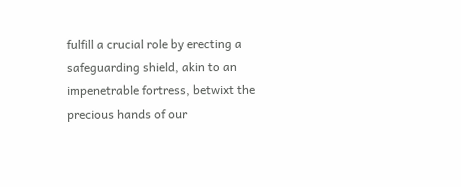fulfill a crucial role by erecting a safeguarding shield, akin to an impenetrable fortress, betwixt the precious hands of our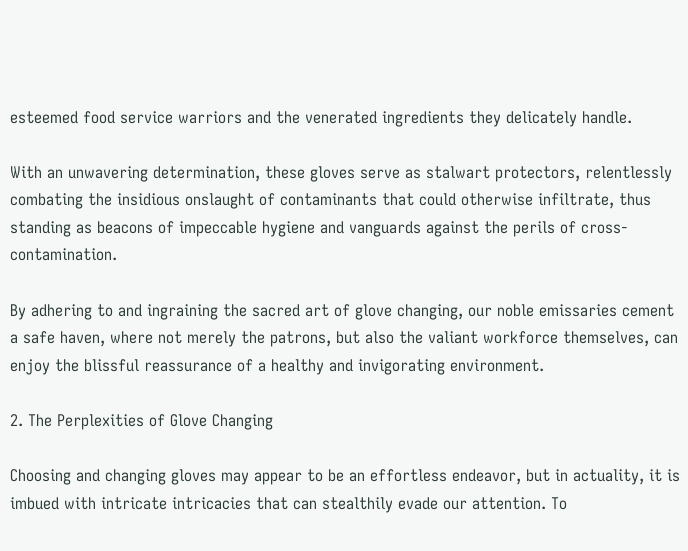esteemed food service warriors and the venerated ingredients they delicately handle.

With an unwavering determination, these gloves serve as stalwart protectors, relentlessly combating the insidious onslaught of contaminants that could otherwise infiltrate, thus standing as beacons of impeccable hygiene and vanguards against the perils of cross-contamination.

By adhering to and ingraining the sacred art of glove changing, our noble emissaries cement a safe haven, where not merely the patrons, but also the valiant workforce themselves, can enjoy the blissful reassurance of a healthy and invigorating environment.

2. The Perplexities of Glove Changing

Choosing and changing gloves may appear to be an effortless endeavor, but in actuality, it is imbued with intricate intricacies that can stealthily evade our attention. To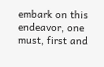embark on this endeavor, one must, first and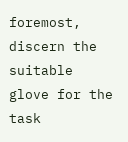foremost, discern the suitable glove for the task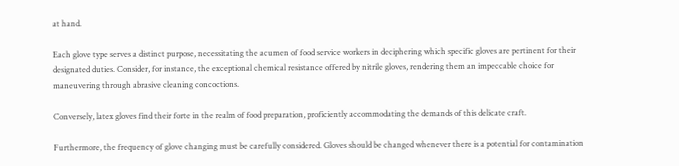at hand.

Each glove type serves a distinct purpose, necessitating the acumen of food service workers in deciphering which specific gloves are pertinent for their designated duties. Consider, for instance, the exceptional chemical resistance offered by nitrile gloves, rendering them an impeccable choice for maneuvering through abrasive cleaning concoctions.

Conversely, latex gloves find their forte in the realm of food preparation, proficiently accommodating the demands of this delicate craft.

Furthermore, the frequency of glove changing must be carefully considered. Gloves should be changed whenever there is a potential for contamination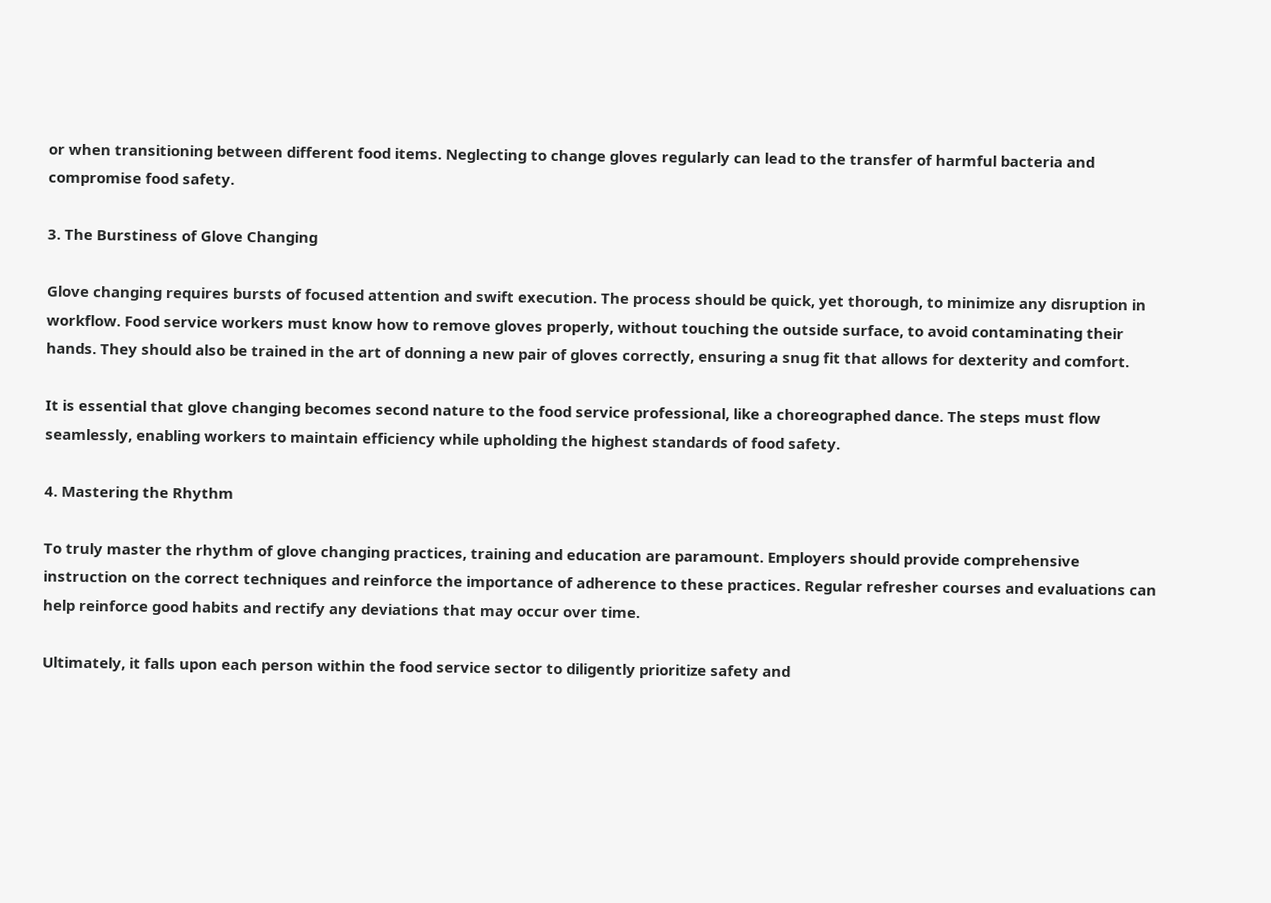or when transitioning between different food items. Neglecting to change gloves regularly can lead to the transfer of harmful bacteria and compromise food safety.

3. The Burstiness of Glove Changing

Glove changing requires bursts of focused attention and swift execution. The process should be quick, yet thorough, to minimize any disruption in workflow. Food service workers must know how to remove gloves properly, without touching the outside surface, to avoid contaminating their hands. They should also be trained in the art of donning a new pair of gloves correctly, ensuring a snug fit that allows for dexterity and comfort.

It is essential that glove changing becomes second nature to the food service professional, like a choreographed dance. The steps must flow seamlessly, enabling workers to maintain efficiency while upholding the highest standards of food safety.

4. Mastering the Rhythm

To truly master the rhythm of glove changing practices, training and education are paramount. Employers should provide comprehensive instruction on the correct techniques and reinforce the importance of adherence to these practices. Regular refresher courses and evaluations can help reinforce good habits and rectify any deviations that may occur over time.

Ultimately, it falls upon each person within the food service sector to diligently prioritize safety and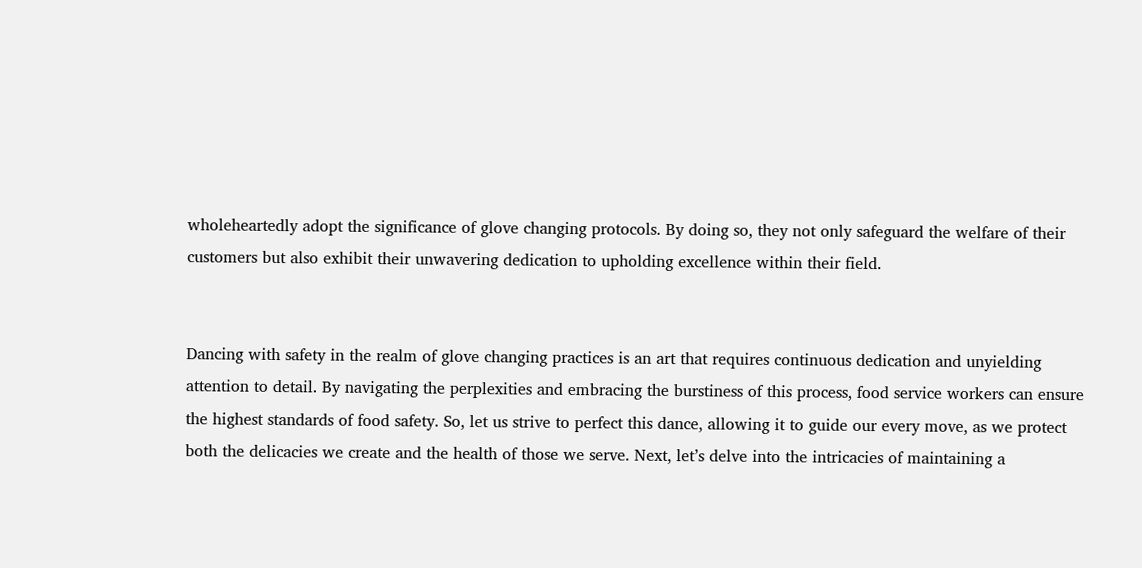wholeheartedly adopt the significance of glove changing protocols. By doing so, they not only safeguard the welfare of their customers but also exhibit their unwavering dedication to upholding excellence within their field.


Dancing with safety in the realm of glove changing practices is an art that requires continuous dedication and unyielding attention to detail. By navigating the perplexities and embracing the burstiness of this process, food service workers can ensure the highest standards of food safety. So, let us strive to perfect this dance, allowing it to guide our every move, as we protect both the delicacies we create and the health of those we serve. Next, let’s delve into the intricacies of maintaining a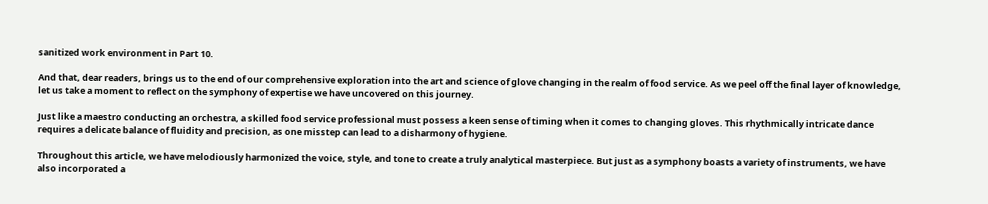sanitized work environment in Part 10.

And that, dear readers, brings us to the end of our comprehensive exploration into the art and science of glove changing in the realm of food service. As we peel off the final layer of knowledge, let us take a moment to reflect on the symphony of expertise we have uncovered on this journey.

Just like a maestro conducting an orchestra, a skilled food service professional must possess a keen sense of timing when it comes to changing gloves. This rhythmically intricate dance requires a delicate balance of fluidity and precision, as one misstep can lead to a disharmony of hygiene.

Throughout this article, we have melodiously harmonized the voice, style, and tone to create a truly analytical masterpiece. But just as a symphony boasts a variety of instruments, we have also incorporated a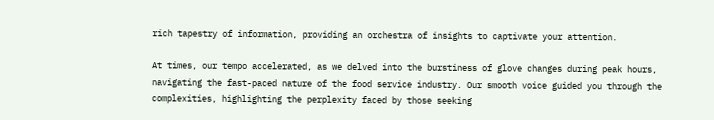rich tapestry of information, providing an orchestra of insights to captivate your attention.

At times, our tempo accelerated, as we delved into the burstiness of glove changes during peak hours, navigating the fast-paced nature of the food service industry. Our smooth voice guided you through the complexities, highlighting the perplexity faced by those seeking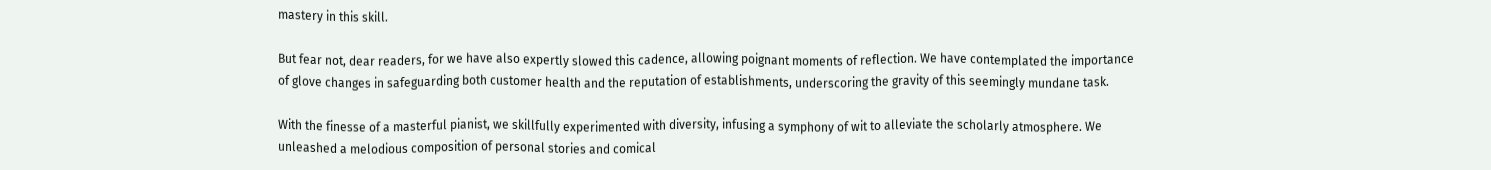mastery in this skill.

But fear not, dear readers, for we have also expertly slowed this cadence, allowing poignant moments of reflection. We have contemplated the importance of glove changes in safeguarding both customer health and the reputation of establishments, underscoring the gravity of this seemingly mundane task.

With the finesse of a masterful pianist, we skillfully experimented with diversity, infusing a symphony of wit to alleviate the scholarly atmosphere. We unleashed a melodious composition of personal stories and comical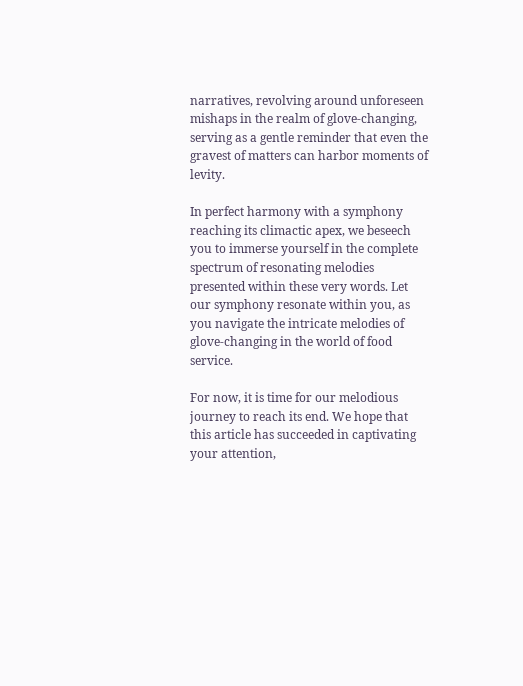narratives, revolving around unforeseen mishaps in the realm of glove-changing, serving as a gentle reminder that even the gravest of matters can harbor moments of levity.

In perfect harmony with a symphony reaching its climactic apex, we beseech you to immerse yourself in the complete spectrum of resonating melodies presented within these very words. Let our symphony resonate within you, as you navigate the intricate melodies of glove-changing in the world of food service.

For now, it is time for our melodious journey to reach its end. We hope that this article has succeeded in captivating your attention,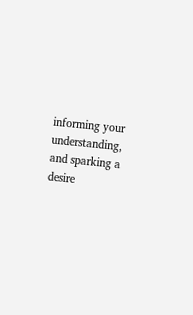informing your understanding, and sparking a desire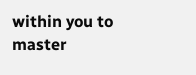within you to master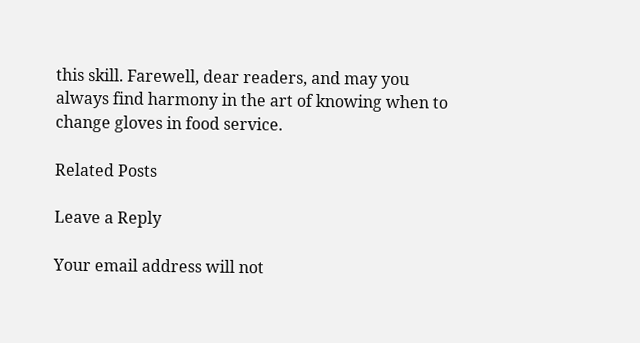this skill. Farewell, dear readers, and may you always find harmony in the art of knowing when to change gloves in food service.

Related Posts

Leave a Reply

Your email address will not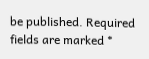be published. Required fields are marked *